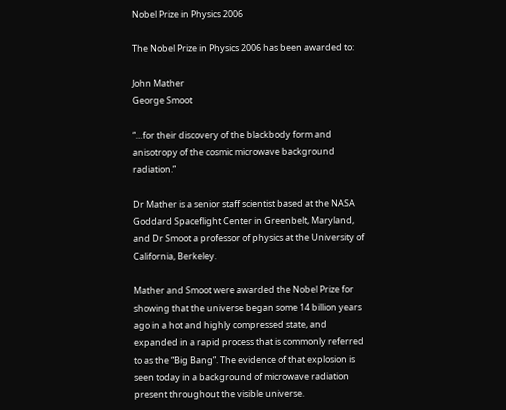Nobel Prize in Physics 2006

The Nobel Prize in Physics 2006 has been awarded to:

John Mather
George Smoot

“…for their discovery of the blackbody form and anisotropy of the cosmic microwave background radiation.”

Dr Mather is a senior staff scientist based at the NASA Goddard Spaceflight Center in Greenbelt, Maryland, and Dr Smoot a professor of physics at the University of California, Berkeley.

Mather and Smoot were awarded the Nobel Prize for showing that the universe began some 14 billion years ago in a hot and highly compressed state, and expanded in a rapid process that is commonly referred to as the “Big Bang”. The evidence of that explosion is seen today in a background of microwave radiation present throughout the visible universe.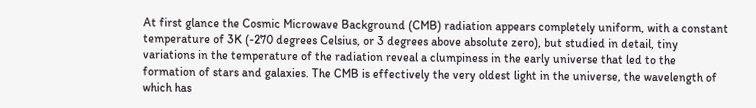At first glance the Cosmic Microwave Background (CMB) radiation appears completely uniform, with a constant temperature of 3K (-270 degrees Celsius, or 3 degrees above absolute zero), but studied in detail, tiny variations in the temperature of the radiation reveal a clumpiness in the early universe that led to the formation of stars and galaxies. The CMB is effectively the very oldest light in the universe, the wavelength of which has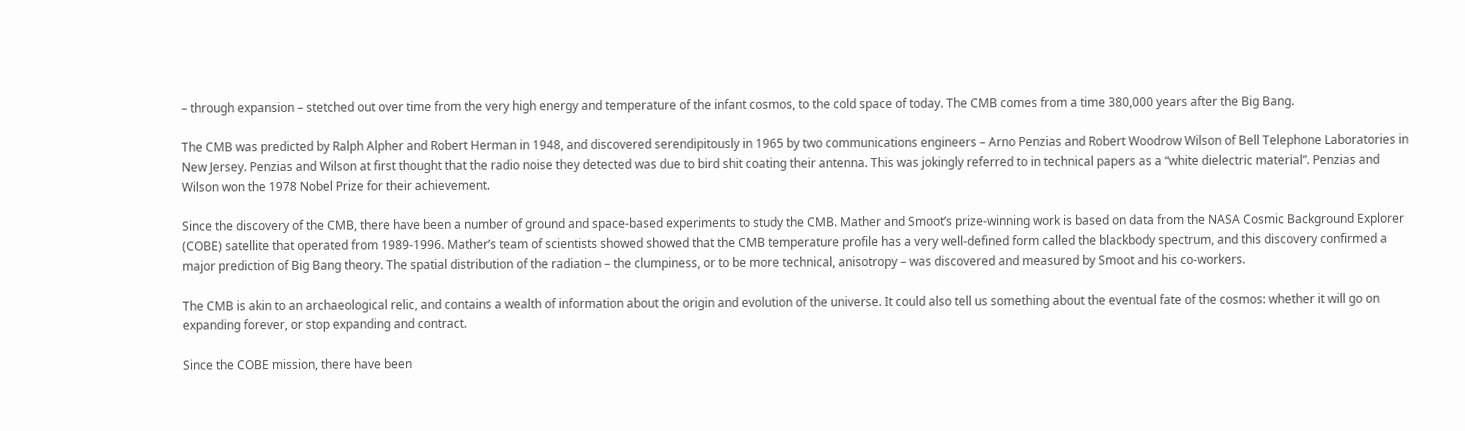– through expansion – stetched out over time from the very high energy and temperature of the infant cosmos, to the cold space of today. The CMB comes from a time 380,000 years after the Big Bang.

The CMB was predicted by Ralph Alpher and Robert Herman in 1948, and discovered serendipitously in 1965 by two communications engineers – Arno Penzias and Robert Woodrow Wilson of Bell Telephone Laboratories in New Jersey. Penzias and Wilson at first thought that the radio noise they detected was due to bird shit coating their antenna. This was jokingly referred to in technical papers as a “white dielectric material”. Penzias and Wilson won the 1978 Nobel Prize for their achievement.

Since the discovery of the CMB, there have been a number of ground and space-based experiments to study the CMB. Mather and Smoot’s prize-winning work is based on data from the NASA Cosmic Background Explorer (COBE) satellite that operated from 1989-1996. Mather’s team of scientists showed showed that the CMB temperature profile has a very well-defined form called the blackbody spectrum, and this discovery confirmed a major prediction of Big Bang theory. The spatial distribution of the radiation – the clumpiness, or to be more technical, anisotropy – was discovered and measured by Smoot and his co-workers.

The CMB is akin to an archaeological relic, and contains a wealth of information about the origin and evolution of the universe. It could also tell us something about the eventual fate of the cosmos: whether it will go on expanding forever, or stop expanding and contract.

Since the COBE mission, there have been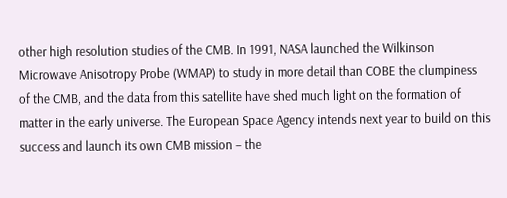other high resolution studies of the CMB. In 1991, NASA launched the Wilkinson Microwave Anisotropy Probe (WMAP) to study in more detail than COBE the clumpiness of the CMB, and the data from this satellite have shed much light on the formation of matter in the early universe. The European Space Agency intends next year to build on this success and launch its own CMB mission – the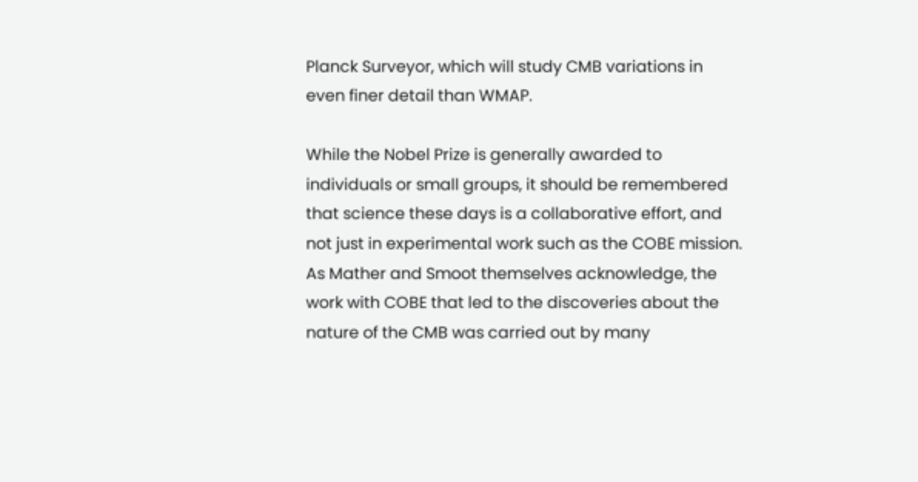Planck Surveyor, which will study CMB variations in even finer detail than WMAP.

While the Nobel Prize is generally awarded to individuals or small groups, it should be remembered that science these days is a collaborative effort, and not just in experimental work such as the COBE mission. As Mather and Smoot themselves acknowledge, the work with COBE that led to the discoveries about the nature of the CMB was carried out by many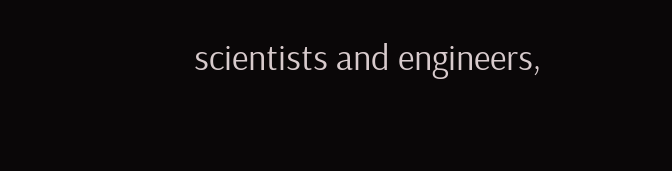scientists and engineers,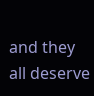and they all deserve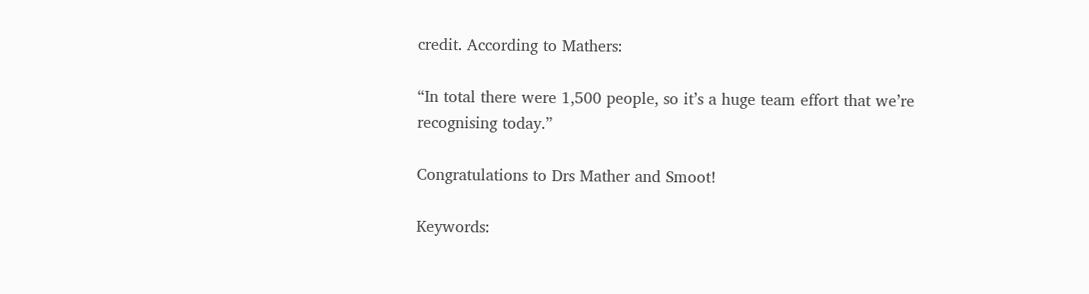credit. According to Mathers:

“In total there were 1,500 people, so it’s a huge team effort that we’re recognising today.”

Congratulations to Drs Mather and Smoot!

Keywords: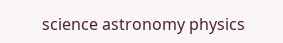science astronomy physics